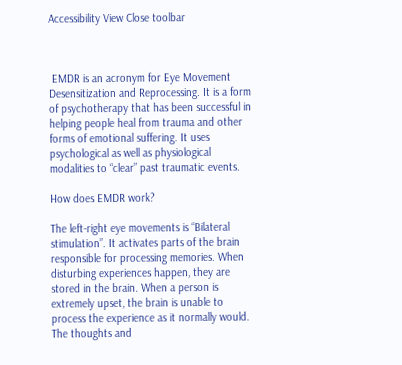Accessibility View Close toolbar



 EMDR is an acronym for Eye Movement Desensitization and Reprocessing. It is a form of psychotherapy that has been successful in helping people heal from trauma and other forms of emotional suffering. It uses psychological as well as physiological modalities to “clear” past traumatic events.

How does EMDR work?

The left-right eye movements is “Bilateral stimulation”. It activates parts of the brain responsible for processing memories. When disturbing experiences happen, they are stored in the brain. When a person is extremely upset, the brain is unable to process the experience as it normally would. The thoughts and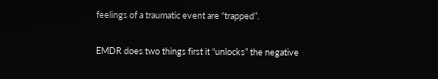feelings of a traumatic event are “trapped”.

EMDR does two things first it “unlocks” the negative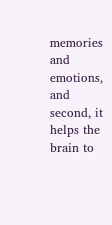memories and emotions, and second, it helps the brain to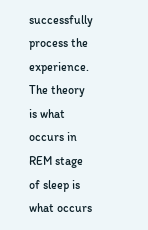successfully process the experience. The theory is what occurs in REM stage of sleep is what occurs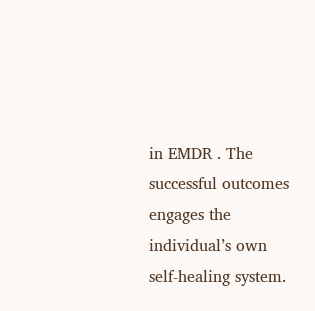in EMDR . The successful outcomes engages the individual’s own self-healing system.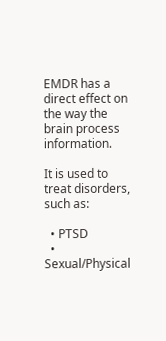EMDR has a direct effect on the way the brain process information.

It is used to treat disorders, such as:

  • PTSD
  • Sexual/Physical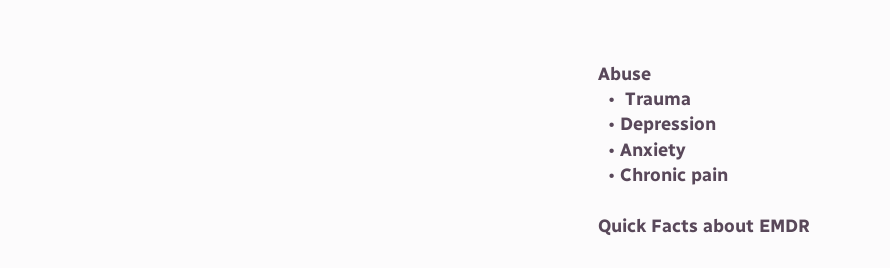Abuse
  •  Trauma
  • Depression
  • Anxiety
  • Chronic pain

Quick Facts about EMDR